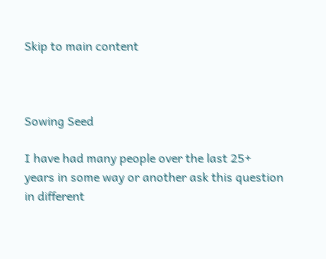Skip to main content



Sowing Seed

I have had many people over the last 25+ years in some way or another ask this question in different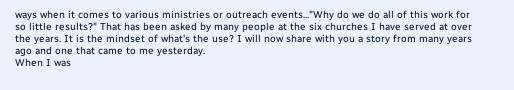ways when it comes to various ministries or outreach events..."Why do we do all of this work for so little results?" That has been asked by many people at the six churches I have served at over the years. It is the mindset of what's the use? I will now share with you a story from many years ago and one that came to me yesterday.
When I was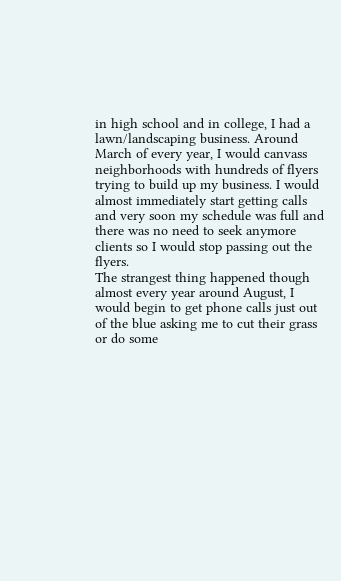in high school and in college, I had a lawn/landscaping business. Around March of every year, I would canvass neighborhoods with hundreds of flyers trying to build up my business. I would almost immediately start getting calls and very soon my schedule was full and there was no need to seek anymore clients so I would stop passing out the flyers.
The strangest thing happened though almost every year around August, I would begin to get phone calls just out of the blue asking me to cut their grass or do some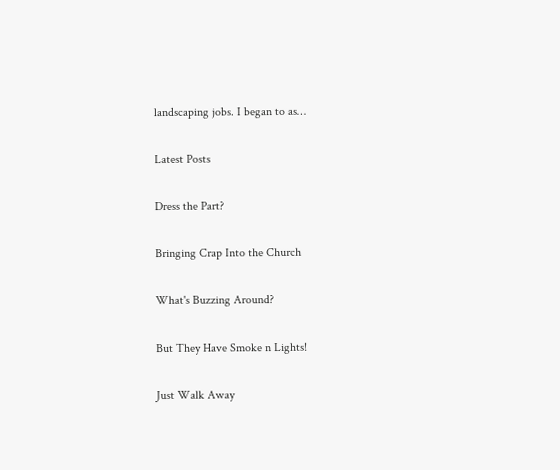landscaping jobs. I began to as…

Latest Posts

Dress the Part?

Bringing Crap Into the Church

What's Buzzing Around?

But They Have Smoke n Lights!

Just Walk Away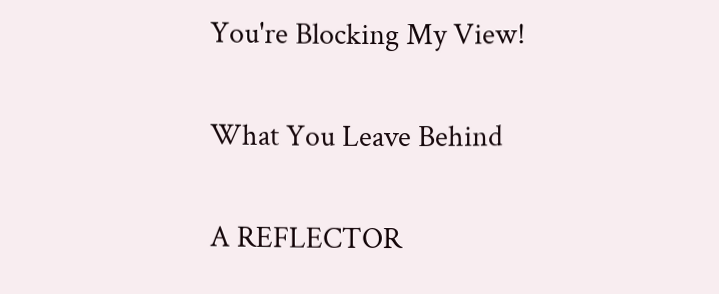You're Blocking My View!

What You Leave Behind

A REFLECTOR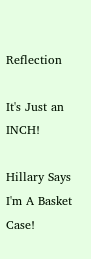Reflection

It's Just an INCH!

Hillary Says I'm A Basket Case!